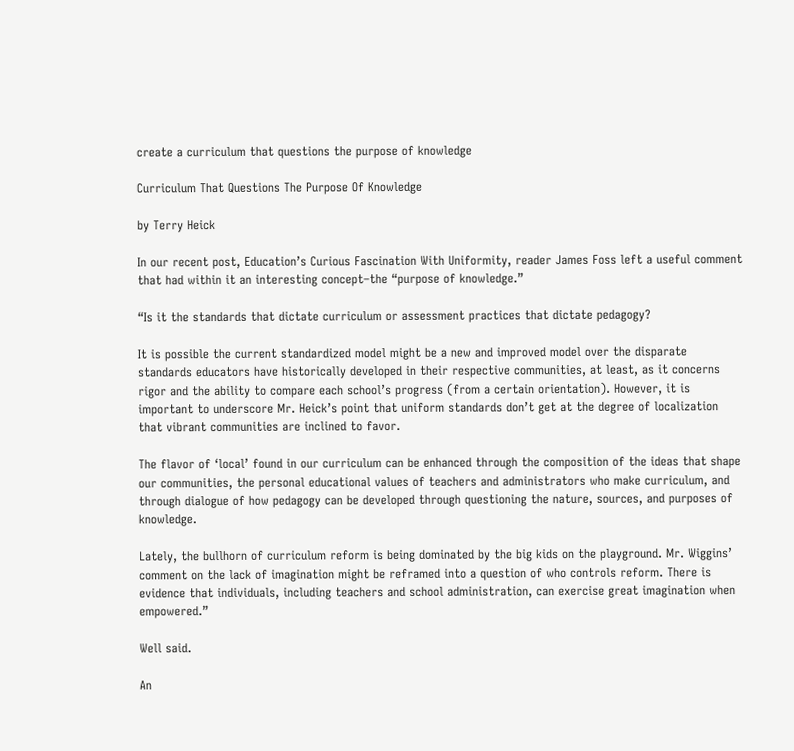create a curriculum that questions the purpose of knowledge

Curriculum That Questions The Purpose Of Knowledge

by Terry Heick

In our recent post, Education’s Curious Fascination With Uniformity, reader James Foss left a useful comment that had within it an interesting concept–the “purpose of knowledge.”

“Is it the standards that dictate curriculum or assessment practices that dictate pedagogy?

It is possible the current standardized model might be a new and improved model over the disparate standards educators have historically developed in their respective communities, at least, as it concerns rigor and the ability to compare each school’s progress (from a certain orientation). However, it is important to underscore Mr. Heick’s point that uniform standards don’t get at the degree of localization that vibrant communities are inclined to favor.

The flavor of ‘local’ found in our curriculum can be enhanced through the composition of the ideas that shape our communities, the personal educational values of teachers and administrators who make curriculum, and through dialogue of how pedagogy can be developed through questioning the nature, sources, and purposes of knowledge.

Lately, the bullhorn of curriculum reform is being dominated by the big kids on the playground. Mr. Wiggins’ comment on the lack of imagination might be reframed into a question of who controls reform. There is evidence that individuals, including teachers and school administration, can exercise great imagination when empowered.”

Well said.

An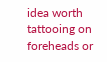idea worth tattooing on foreheads or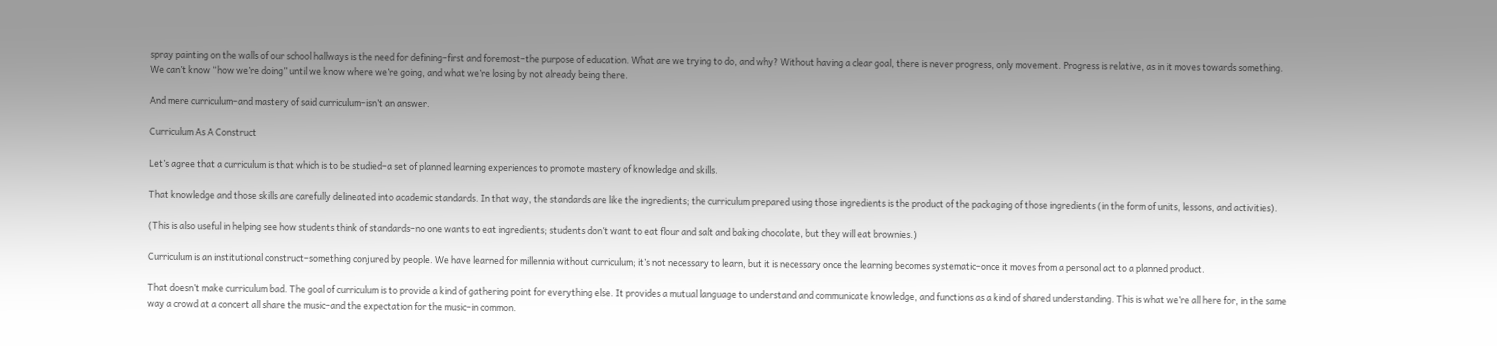spray painting on the walls of our school hallways is the need for defining–first and foremost–the purpose of education. What are we trying to do, and why? Without having a clear goal, there is never progress, only movement. Progress is relative, as in it moves towards something. We can’t know “how we’re doing” until we know where we’re going, and what we’re losing by not already being there.

And mere curriculum–and mastery of said curriculum–isn’t an answer.

Curriculum As A Construct

Let’s agree that a curriculum is that which is to be studied–a set of planned learning experiences to promote mastery of knowledge and skills.

That knowledge and those skills are carefully delineated into academic standards. In that way, the standards are like the ingredients; the curriculum prepared using those ingredients is the product of the packaging of those ingredients (in the form of units, lessons, and activities).

(This is also useful in helping see how students think of standards–no one wants to eat ingredients; students don’t want to eat flour and salt and baking chocolate, but they will eat brownies.)

Curriculum is an institutional construct–something conjured by people. We have learned for millennia without curriculum; it’s not necessary to learn, but it is necessary once the learning becomes systematic–once it moves from a personal act to a planned product.

That doesn’t make curriculum bad. The goal of curriculum is to provide a kind of gathering point for everything else. It provides a mutual language to understand and communicate knowledge, and functions as a kind of shared understanding. This is what we’re all here for, in the same way a crowd at a concert all share the music–and the expectation for the music–in common.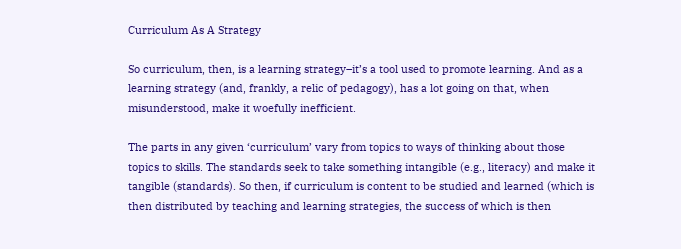Curriculum As A Strategy

So curriculum, then, is a learning strategy–it’s a tool used to promote learning. And as a learning strategy (and, frankly, a relic of pedagogy), has a lot going on that, when misunderstood, make it woefully inefficient.

The parts in any given ‘curriculum’ vary from topics to ways of thinking about those topics to skills. The standards seek to take something intangible (e.g., literacy) and make it tangible (standards). So then, if curriculum is content to be studied and learned (which is then distributed by teaching and learning strategies, the success of which is then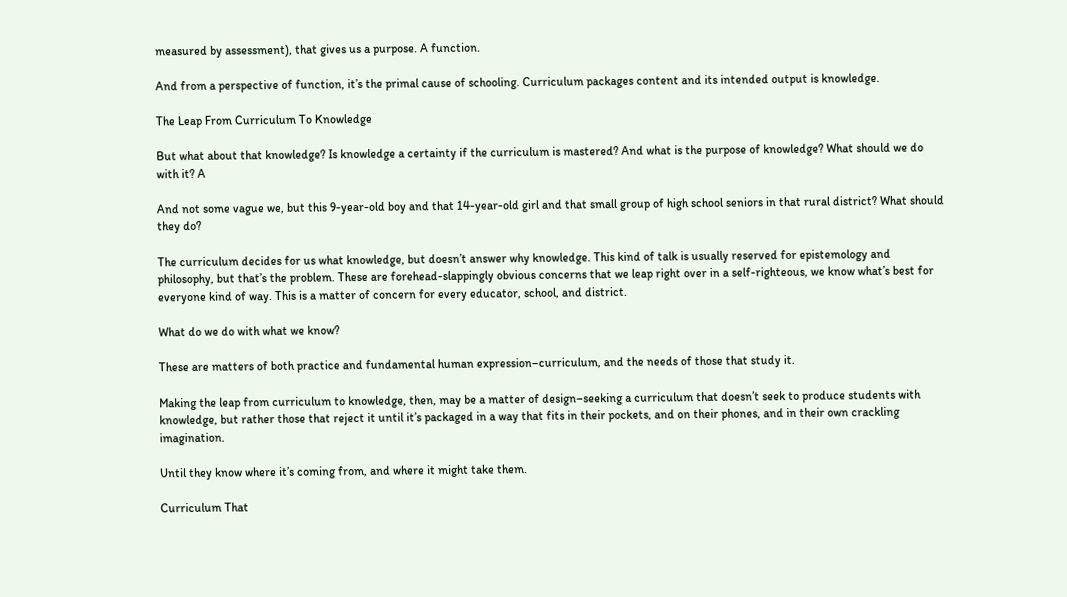measured by assessment), that gives us a purpose. A function.

And from a perspective of function, it’s the primal cause of schooling. Curriculum packages content and its intended output is knowledge.

The Leap From Curriculum To Knowledge

But what about that knowledge? Is knowledge a certainty if the curriculum is mastered? And what is the purpose of knowledge? What should we do with it? A

And not some vague we, but this 9-year-old boy and that 14-year-old girl and that small group of high school seniors in that rural district? What should they do?

The curriculum decides for us what knowledge, but doesn’t answer why knowledge. This kind of talk is usually reserved for epistemology and philosophy, but that’s the problem. These are forehead-slappingly obvious concerns that we leap right over in a self-righteous, we know what’s best for everyone kind of way. This is a matter of concern for every educator, school, and district.

What do we do with what we know?

These are matters of both practice and fundamental human expression–curriculum, and the needs of those that study it.

Making the leap from curriculum to knowledge, then, may be a matter of design–seeking a curriculum that doesn’t seek to produce students with knowledge, but rather those that reject it until it’s packaged in a way that fits in their pockets, and on their phones, and in their own crackling imagination.

Until they know where it’s coming from, and where it might take them.

Curriculum That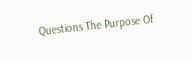Questions The Purpose Of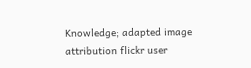Knowledge; adapted image attribution flickr user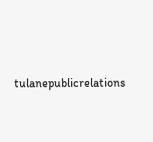tulanepublicrelations